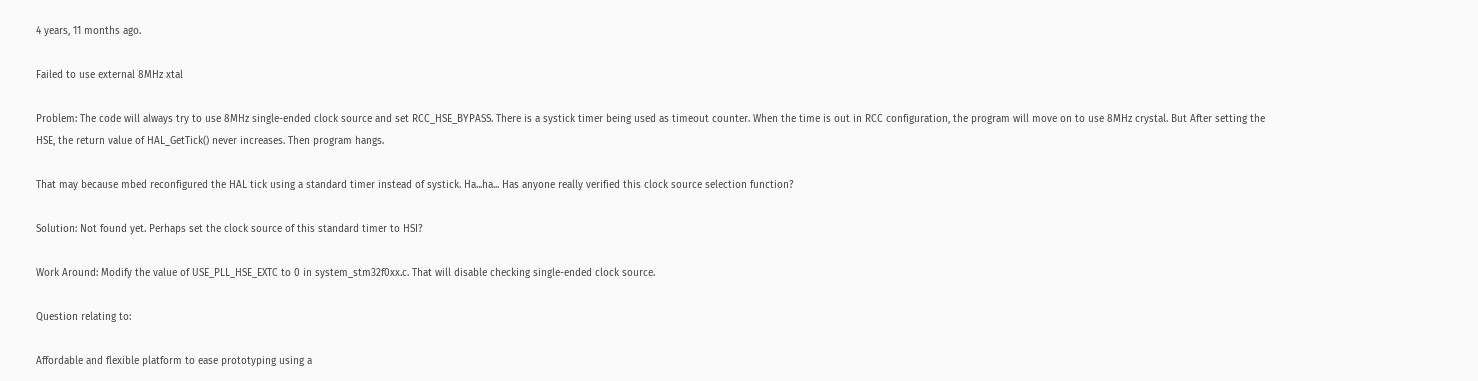4 years, 11 months ago.

Failed to use external 8MHz xtal

Problem: The code will always try to use 8MHz single-ended clock source and set RCC_HSE_BYPASS. There is a systick timer being used as timeout counter. When the time is out in RCC configuration, the program will move on to use 8MHz crystal. But After setting the HSE, the return value of HAL_GetTick() never increases. Then program hangs.

That may because mbed reconfigured the HAL tick using a standard timer instead of systick. Ha...ha... Has anyone really verified this clock source selection function?

Solution: Not found yet. Perhaps set the clock source of this standard timer to HSI?

Work Around: Modify the value of USE_PLL_HSE_EXTC to 0 in system_stm32f0xx.c. That will disable checking single-ended clock source.

Question relating to:

Affordable and flexible platform to ease prototyping using a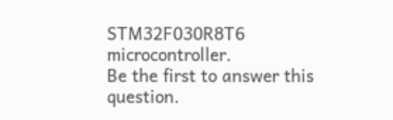STM32F030R8T6 microcontroller.
Be the first to answer this question.